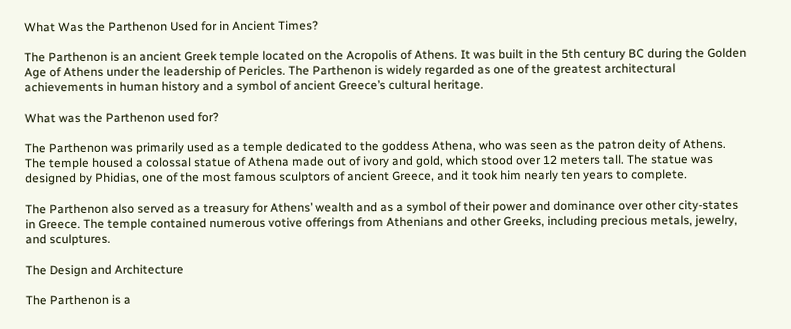What Was the Parthenon Used for in Ancient Times?

The Parthenon is an ancient Greek temple located on the Acropolis of Athens. It was built in the 5th century BC during the Golden Age of Athens under the leadership of Pericles. The Parthenon is widely regarded as one of the greatest architectural achievements in human history and a symbol of ancient Greece’s cultural heritage.

What was the Parthenon used for?

The Parthenon was primarily used as a temple dedicated to the goddess Athena, who was seen as the patron deity of Athens. The temple housed a colossal statue of Athena made out of ivory and gold, which stood over 12 meters tall. The statue was designed by Phidias, one of the most famous sculptors of ancient Greece, and it took him nearly ten years to complete.

The Parthenon also served as a treasury for Athens’ wealth and as a symbol of their power and dominance over other city-states in Greece. The temple contained numerous votive offerings from Athenians and other Greeks, including precious metals, jewelry, and sculptures.

The Design and Architecture

The Parthenon is a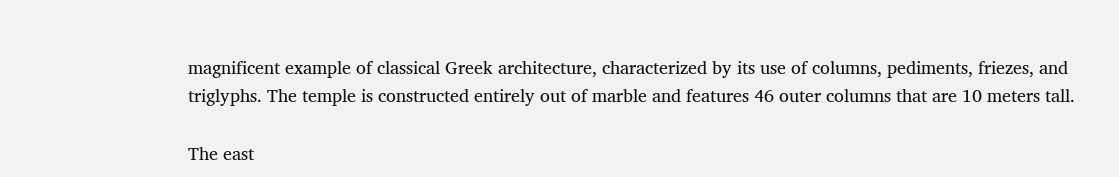magnificent example of classical Greek architecture, characterized by its use of columns, pediments, friezes, and triglyphs. The temple is constructed entirely out of marble and features 46 outer columns that are 10 meters tall.

The east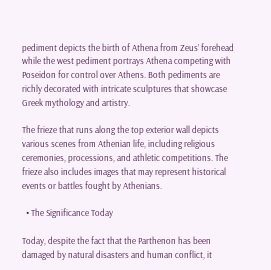pediment depicts the birth of Athena from Zeus’ forehead while the west pediment portrays Athena competing with Poseidon for control over Athens. Both pediments are richly decorated with intricate sculptures that showcase Greek mythology and artistry.

The frieze that runs along the top exterior wall depicts various scenes from Athenian life, including religious ceremonies, processions, and athletic competitions. The frieze also includes images that may represent historical events or battles fought by Athenians.

  • The Significance Today

Today, despite the fact that the Parthenon has been damaged by natural disasters and human conflict, it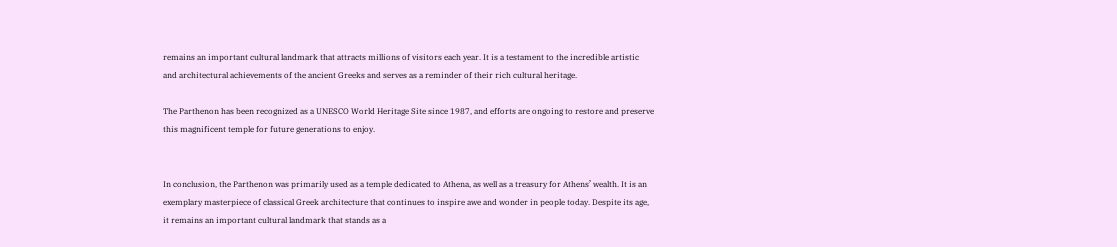remains an important cultural landmark that attracts millions of visitors each year. It is a testament to the incredible artistic and architectural achievements of the ancient Greeks and serves as a reminder of their rich cultural heritage.

The Parthenon has been recognized as a UNESCO World Heritage Site since 1987, and efforts are ongoing to restore and preserve this magnificent temple for future generations to enjoy.


In conclusion, the Parthenon was primarily used as a temple dedicated to Athena, as well as a treasury for Athens’ wealth. It is an exemplary masterpiece of classical Greek architecture that continues to inspire awe and wonder in people today. Despite its age, it remains an important cultural landmark that stands as a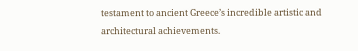testament to ancient Greece’s incredible artistic and architectural achievements.